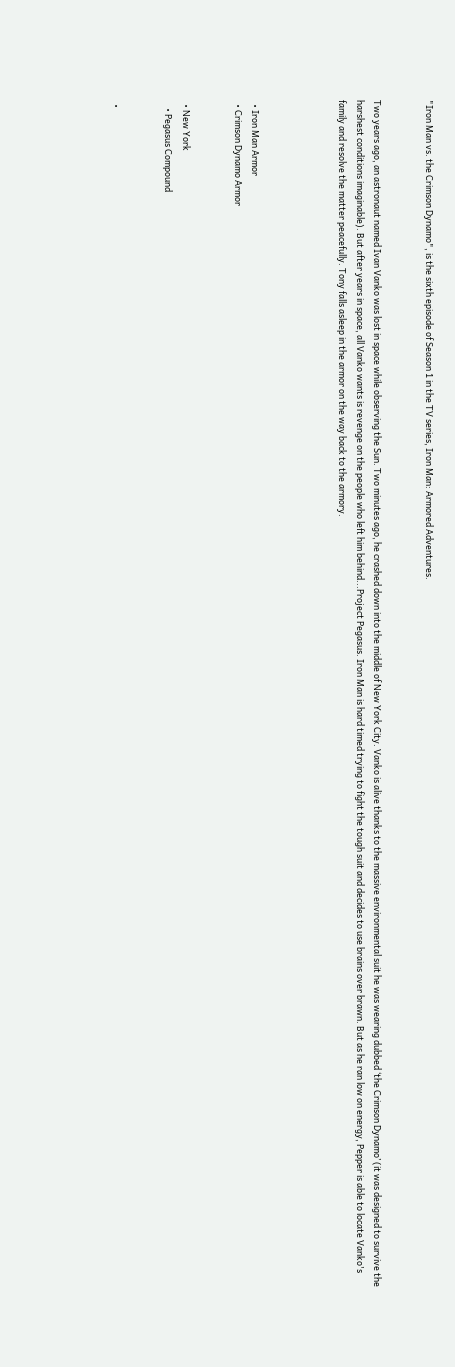"Iron Man vs. the Crimson Dynamo", is the sixth episode of Season 1 in the TV series, Iron Man: Armored Adventures.


Two years ago, an astronaut named Ivan Vanko was lost in space while observing the Sun. Two minutes ago, he crashed down into the middle of New York City. Vanko is alive thanks to the massive environmental suit he was wearing dubbed ‘the Crimson Dynamo’ (it was designed to survive the harshest conditions imaginable). But after years in space, all Vanko wants is revenge on the people who left him behind...Project Pegasus. Iron Man is hard timed trying to fight the tough suit and decides to use brains over brawn. But as he ran low on energy, Pepper is able to locate Vanko's family and resolve the matter peacefully. Tony falls asleep in the armor on the way back to the armory.




  • Iron Man Armor
  • Crimson Dynamo Armor


  • New York
    • Pegasus Compound


  •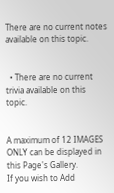There are no current notes available on this topic.


  • There are no current trivia available on this topic.


A maximum of 12 IMAGES ONLY can be displayed in this Page's Gallery.
If you wish to Add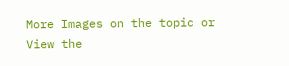More Images on the topic or View the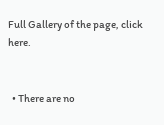Full Gallery of the page, click here.


  • There are no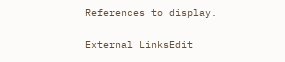References to display.

External LinksEdit